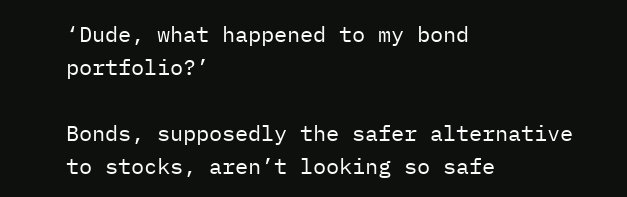‘Dude, what happened to my bond portfolio?’

Bonds, supposedly the safer alternative to stocks, aren’t looking so safe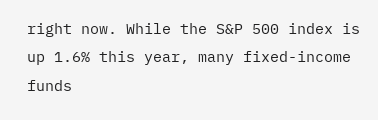right now. While the S&P 500 index is up 1.6% this year, many fixed-income funds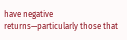have negative returns—particularly those that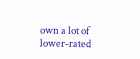own a lot of lower-rated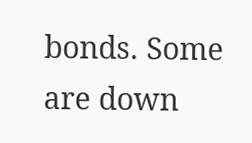bonds. Some are down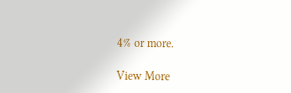4% or more.

View More